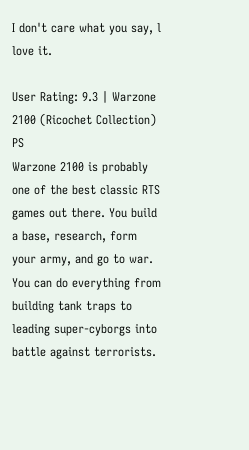I don't care what you say, l love it.

User Rating: 9.3 | Warzone 2100 (Ricochet Collection) PS
Warzone 2100 is probably one of the best classic RTS games out there. You build a base, research, form your army, and go to war. You can do everything from building tank traps to leading super-cyborgs into battle against terrorists.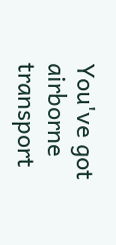You've got airborne transport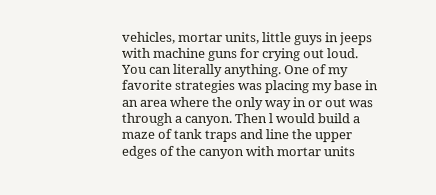vehicles, mortar units, little guys in jeeps with machine guns for crying out loud. You can literally anything. One of my favorite strategies was placing my base in an area where the only way in or out was through a canyon. Then l would build a maze of tank traps and line the upper edges of the canyon with mortar units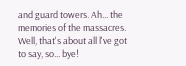and guard towers. Ah... the memories of the massacres. Well, that's about all l've got to say, so... bye!